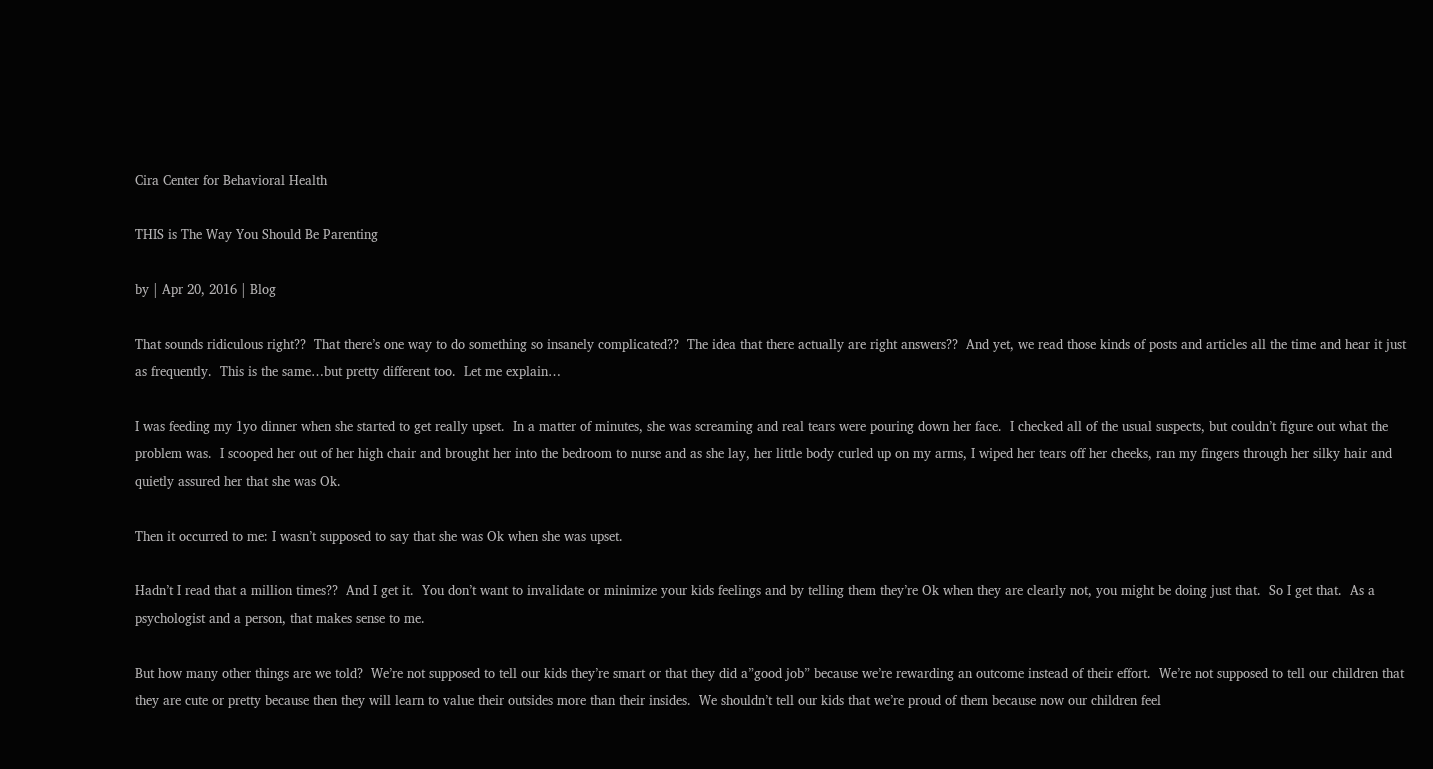Cira Center for Behavioral Health

THIS is The Way You Should Be Parenting

by | Apr 20, 2016 | Blog

That sounds ridiculous right??  That there’s one way to do something so insanely complicated??  The idea that there actually are right answers??  And yet, we read those kinds of posts and articles all the time and hear it just as frequently.  This is the same…but pretty different too.  Let me explain…

I was feeding my 1yo dinner when she started to get really upset.  In a matter of minutes, she was screaming and real tears were pouring down her face.  I checked all of the usual suspects, but couldn’t figure out what the problem was.  I scooped her out of her high chair and brought her into the bedroom to nurse and as she lay, her little body curled up on my arms, I wiped her tears off her cheeks, ran my fingers through her silky hair and quietly assured her that she was Ok.

Then it occurred to me: I wasn’t supposed to say that she was Ok when she was upset.

Hadn’t I read that a million times??  And I get it.  You don’t want to invalidate or minimize your kids feelings and by telling them they’re Ok when they are clearly not, you might be doing just that.  So I get that.  As a psychologist and a person, that makes sense to me.

But how many other things are we told?  We’re not supposed to tell our kids they’re smart or that they did a”good job” because we’re rewarding an outcome instead of their effort.  We’re not supposed to tell our children that they are cute or pretty because then they will learn to value their outsides more than their insides.  We shouldn’t tell our kids that we’re proud of them because now our children feel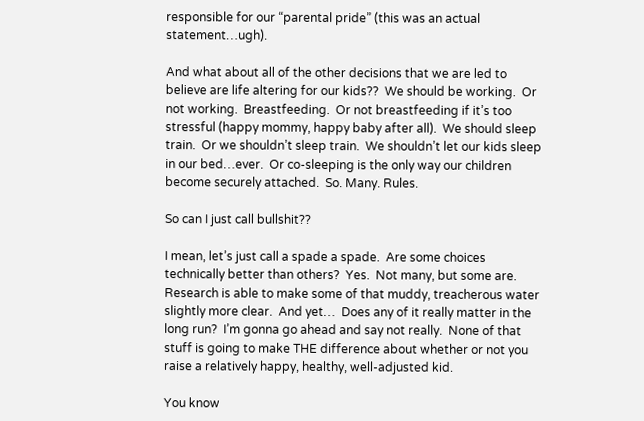responsible for our “parental pride” (this was an actual statement…ugh).

And what about all of the other decisions that we are led to believe are life altering for our kids??  We should be working.  Or not working.  Breastfeeding.  Or not breastfeeding if it’s too stressful (happy mommy, happy baby after all).  We should sleep train.  Or we shouldn’t sleep train.  We shouldn’t let our kids sleep in our bed…ever.  Or co-sleeping is the only way our children become securely attached.  So. Many. Rules.

So can I just call bullshit??

I mean, let’s just call a spade a spade.  Are some choices technically better than others?  Yes.  Not many, but some are.  Research is able to make some of that muddy, treacherous water slightly more clear.  And yet…  Does any of it really matter in the long run?  I’m gonna go ahead and say not really.  None of that stuff is going to make THE difference about whether or not you raise a relatively happy, healthy, well-adjusted kid.

You know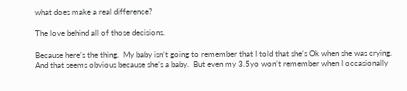what does make a real difference?

The love behind all of those decisions.

Because here’s the thing.  My baby isn’t going to remember that I told that she’s Ok when she was crying.  And that seems obvious because she’s a baby.  But even my 3.5yo won’t remember when I occasionally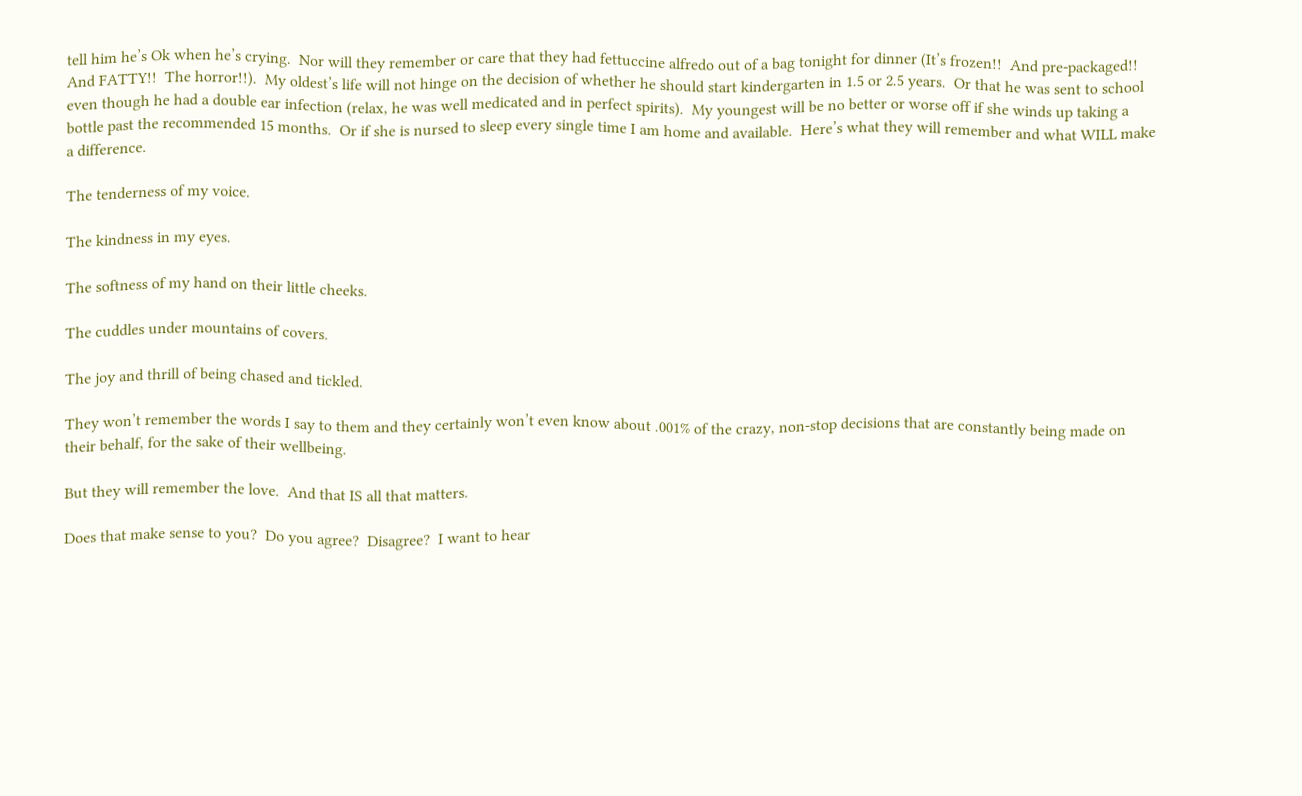tell him he’s Ok when he’s crying.  Nor will they remember or care that they had fettuccine alfredo out of a bag tonight for dinner (It’s frozen!!  And pre-packaged!!  And FATTY!!  The horror!!).  My oldest’s life will not hinge on the decision of whether he should start kindergarten in 1.5 or 2.5 years.  Or that he was sent to school even though he had a double ear infection (relax, he was well medicated and in perfect spirits).  My youngest will be no better or worse off if she winds up taking a bottle past the recommended 15 months.  Or if she is nursed to sleep every single time I am home and available.  Here’s what they will remember and what WILL make a difference.

The tenderness of my voice.

The kindness in my eyes.

The softness of my hand on their little cheeks.

The cuddles under mountains of covers.

The joy and thrill of being chased and tickled.

They won’t remember the words I say to them and they certainly won’t even know about .001% of the crazy, non-stop decisions that are constantly being made on their behalf, for the sake of their wellbeing.

But they will remember the love.  And that IS all that matters.

Does that make sense to you?  Do you agree?  Disagree?  I want to hear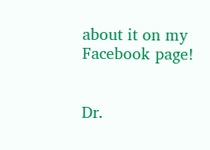about it on my Facebook page!


Dr.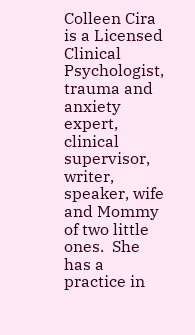Colleen Cira is a Licensed Clinical Psychologist, trauma and anxiety expert, clinical supervisor, writer, speaker, wife and Mommy of two little ones.  She has a practice in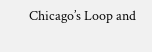Chicago’s Loop and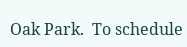Oak Park.  To schedule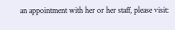an appointment with her or her staff, please visit: